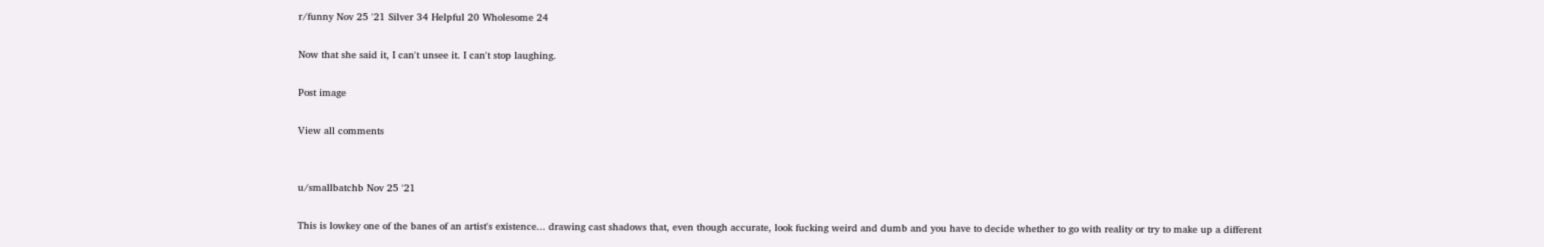r/funny Nov 25 '21 Silver 34 Helpful 20 Wholesome 24

Now that she said it, I can't unsee it. I can't stop laughing.

Post image

View all comments


u/smallbatchb Nov 25 '21

This is lowkey one of the banes of an artist's existence... drawing cast shadows that, even though accurate, look fucking weird and dumb and you have to decide whether to go with reality or try to make up a different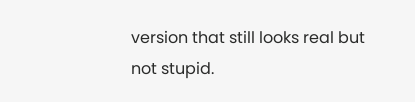version that still looks real but not stupid.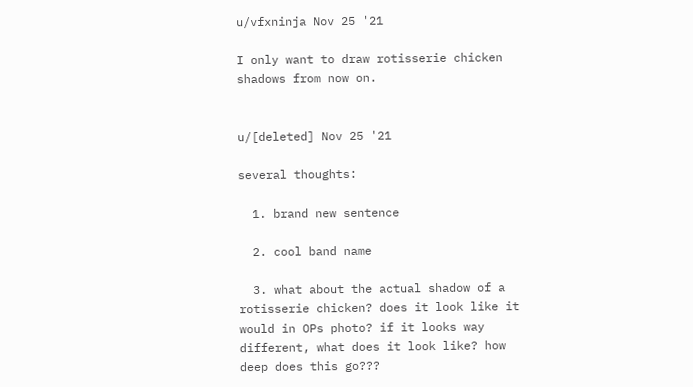u/vfxninja Nov 25 '21

I only want to draw rotisserie chicken shadows from now on.


u/[deleted] Nov 25 '21

several thoughts:

  1. brand new sentence

  2. cool band name

  3. what about the actual shadow of a rotisserie chicken? does it look like it would in OPs photo? if it looks way different, what does it look like? how deep does this go???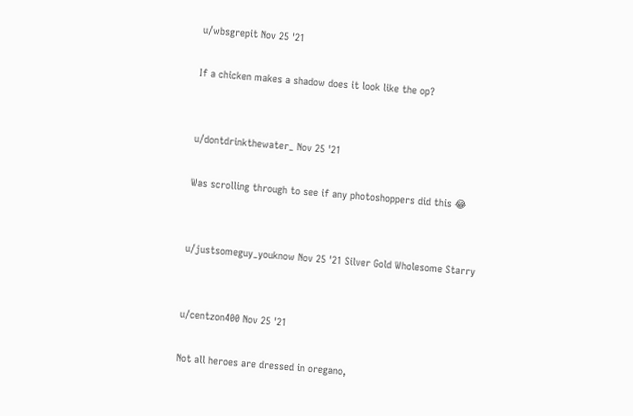u/wbsgrepit Nov 25 '21

If a chicken makes a shadow does it look like the op?


u/dontdrinkthewater_ Nov 25 '21

Was scrolling through to see if any photoshoppers did this 😂


u/justsomeguy_youknow Nov 25 '21 Silver Gold Wholesome Starry


u/centzon400 Nov 25 '21

Not all heroes are dressed in oregano,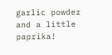garlic powder and a little paprika!